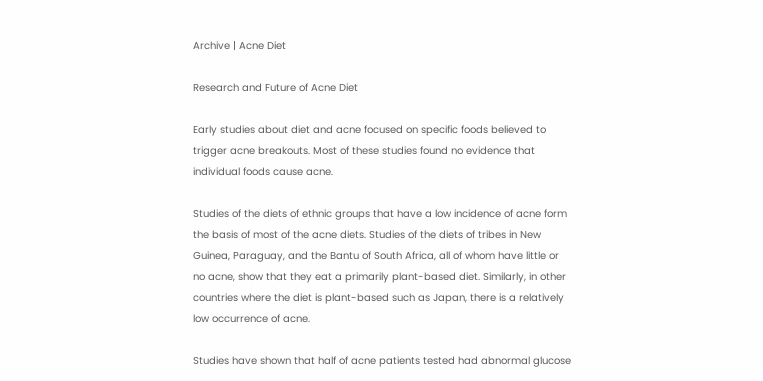Archive | Acne Diet

Research and Future of Acne Diet

Early studies about diet and acne focused on specific foods believed to trigger acne breakouts. Most of these studies found no evidence that individual foods cause acne.

Studies of the diets of ethnic groups that have a low incidence of acne form the basis of most of the acne diets. Studies of the diets of tribes in New Guinea, Paraguay, and the Bantu of South Africa, all of whom have little or no acne, show that they eat a primarily plant-based diet. Similarly, in other countries where the diet is plant-based such as Japan, there is a relatively low occurrence of acne.

Studies have shown that half of acne patients tested had abnormal glucose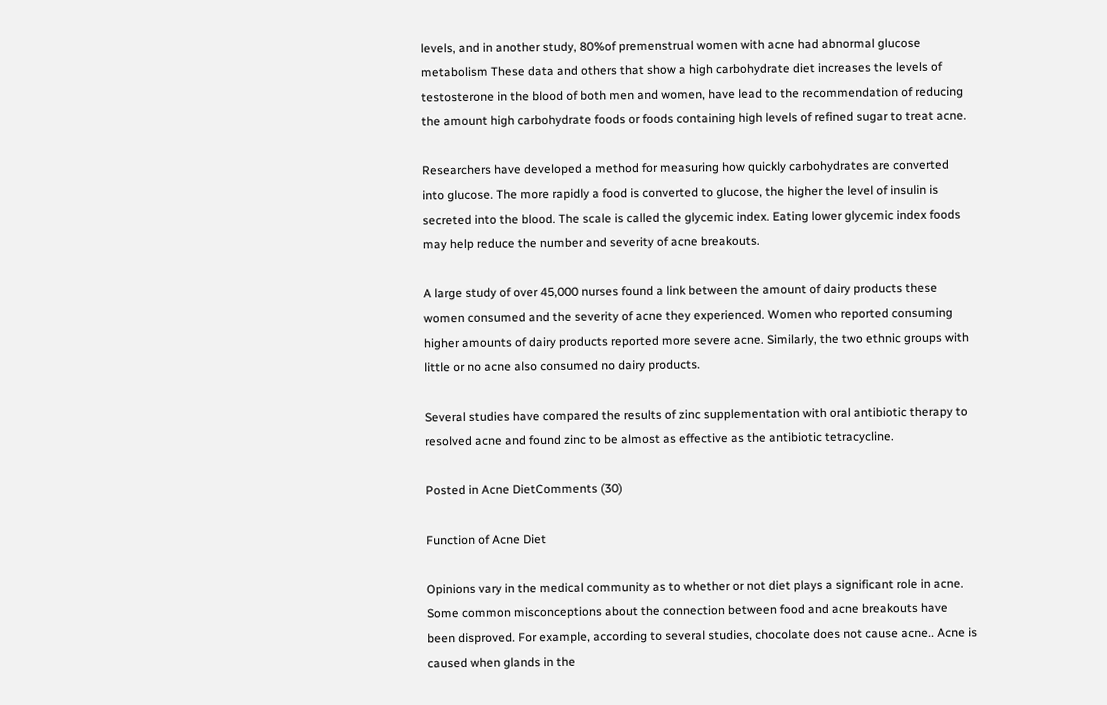levels, and in another study, 80%of premenstrual women with acne had abnormal glucose metabolism These data and others that show a high carbohydrate diet increases the levels of testosterone in the blood of both men and women, have lead to the recommendation of reducing the amount high carbohydrate foods or foods containing high levels of refined sugar to treat acne.

Researchers have developed a method for measuring how quickly carbohydrates are converted into glucose. The more rapidly a food is converted to glucose, the higher the level of insulin is secreted into the blood. The scale is called the glycemic index. Eating lower glycemic index foods may help reduce the number and severity of acne breakouts.

A large study of over 45,000 nurses found a link between the amount of dairy products these women consumed and the severity of acne they experienced. Women who reported consuming higher amounts of dairy products reported more severe acne. Similarly, the two ethnic groups with little or no acne also consumed no dairy products.

Several studies have compared the results of zinc supplementation with oral antibiotic therapy to resolved acne and found zinc to be almost as effective as the antibiotic tetracycline.

Posted in Acne DietComments (30)

Function of Acne Diet

Opinions vary in the medical community as to whether or not diet plays a significant role in acne. Some common misconceptions about the connection between food and acne breakouts have been disproved. For example, according to several studies, chocolate does not cause acne.. Acne is caused when glands in the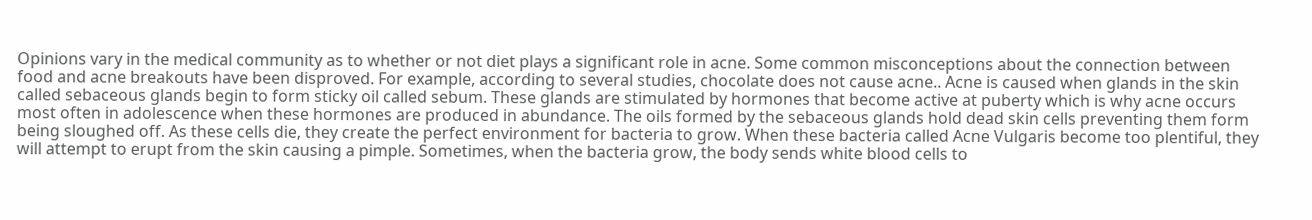Opinions vary in the medical community as to whether or not diet plays a significant role in acne. Some common misconceptions about the connection between food and acne breakouts have been disproved. For example, according to several studies, chocolate does not cause acne.. Acne is caused when glands in the skin called sebaceous glands begin to form sticky oil called sebum. These glands are stimulated by hormones that become active at puberty which is why acne occurs most often in adolescence when these hormones are produced in abundance. The oils formed by the sebaceous glands hold dead skin cells preventing them form being sloughed off. As these cells die, they create the perfect environment for bacteria to grow. When these bacteria called Acne Vulgaris become too plentiful, they will attempt to erupt from the skin causing a pimple. Sometimes, when the bacteria grow, the body sends white blood cells to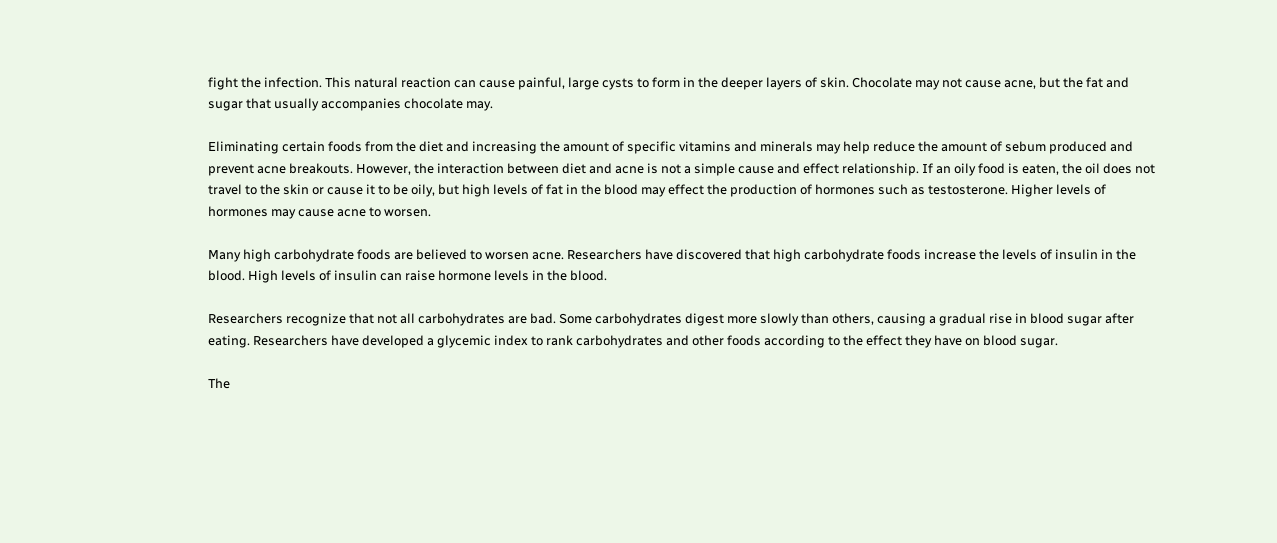fight the infection. This natural reaction can cause painful, large cysts to form in the deeper layers of skin. Chocolate may not cause acne, but the fat and sugar that usually accompanies chocolate may.

Eliminating certain foods from the diet and increasing the amount of specific vitamins and minerals may help reduce the amount of sebum produced and prevent acne breakouts. However, the interaction between diet and acne is not a simple cause and effect relationship. If an oily food is eaten, the oil does not travel to the skin or cause it to be oily, but high levels of fat in the blood may effect the production of hormones such as testosterone. Higher levels of hormones may cause acne to worsen.

Many high carbohydrate foods are believed to worsen acne. Researchers have discovered that high carbohydrate foods increase the levels of insulin in the blood. High levels of insulin can raise hormone levels in the blood.

Researchers recognize that not all carbohydrates are bad. Some carbohydrates digest more slowly than others, causing a gradual rise in blood sugar after eating. Researchers have developed a glycemic index to rank carbohydrates and other foods according to the effect they have on blood sugar.

The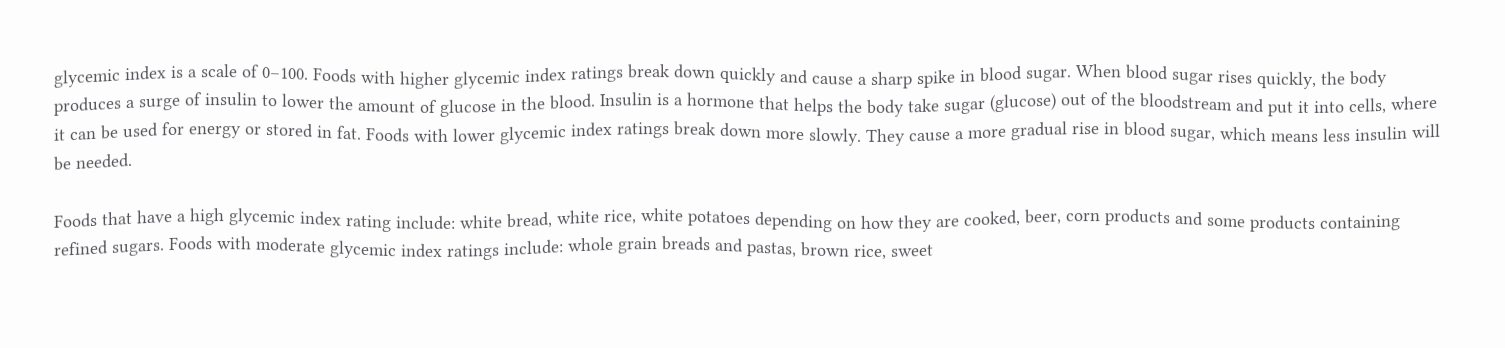glycemic index is a scale of 0–100. Foods with higher glycemic index ratings break down quickly and cause a sharp spike in blood sugar. When blood sugar rises quickly, the body produces a surge of insulin to lower the amount of glucose in the blood. Insulin is a hormone that helps the body take sugar (glucose) out of the bloodstream and put it into cells, where it can be used for energy or stored in fat. Foods with lower glycemic index ratings break down more slowly. They cause a more gradual rise in blood sugar, which means less insulin will be needed.

Foods that have a high glycemic index rating include: white bread, white rice, white potatoes depending on how they are cooked, beer, corn products and some products containing refined sugars. Foods with moderate glycemic index ratings include: whole grain breads and pastas, brown rice, sweet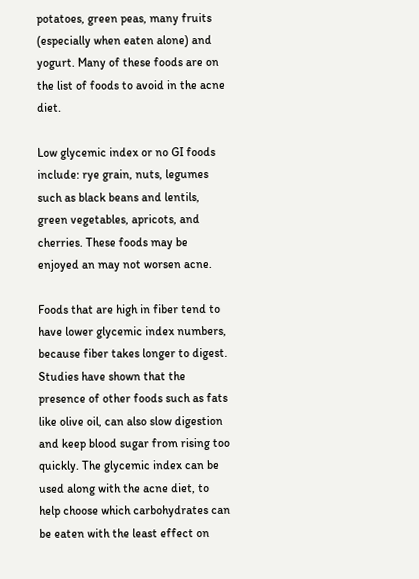potatoes, green peas, many fruits (especially when eaten alone) and yogurt. Many of these foods are on the list of foods to avoid in the acne diet.

Low glycemic index or no GI foods include: rye grain, nuts, legumes such as black beans and lentils, green vegetables, apricots, and cherries. These foods may be enjoyed an may not worsen acne.

Foods that are high in fiber tend to have lower glycemic index numbers, because fiber takes longer to digest. Studies have shown that the presence of other foods such as fats like olive oil, can also slow digestion and keep blood sugar from rising too quickly. The glycemic index can be used along with the acne diet, to help choose which carbohydrates can be eaten with the least effect on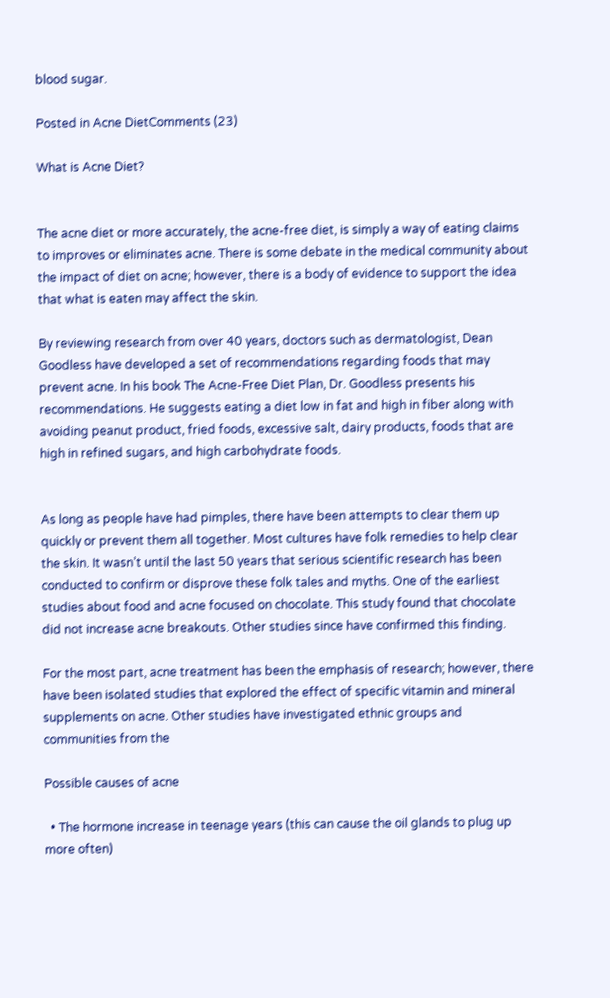blood sugar.

Posted in Acne DietComments (23)

What is Acne Diet?


The acne diet or more accurately, the acne-free diet, is simply a way of eating claims to improves or eliminates acne. There is some debate in the medical community about the impact of diet on acne; however, there is a body of evidence to support the idea that what is eaten may affect the skin.

By reviewing research from over 40 years, doctors such as dermatologist, Dean Goodless have developed a set of recommendations regarding foods that may prevent acne. In his book The Acne-Free Diet Plan, Dr. Goodless presents his recommendations. He suggests eating a diet low in fat and high in fiber along with avoiding peanut product, fried foods, excessive salt, dairy products, foods that are high in refined sugars, and high carbohydrate foods.


As long as people have had pimples, there have been attempts to clear them up quickly or prevent them all together. Most cultures have folk remedies to help clear the skin. It wasn’t until the last 50 years that serious scientific research has been conducted to confirm or disprove these folk tales and myths. One of the earliest studies about food and acne focused on chocolate. This study found that chocolate did not increase acne breakouts. Other studies since have confirmed this finding.

For the most part, acne treatment has been the emphasis of research; however, there have been isolated studies that explored the effect of specific vitamin and mineral supplements on acne. Other studies have investigated ethnic groups and communities from the

Possible causes of acne

  • The hormone increase in teenage years (this can cause the oil glands to plug up more often)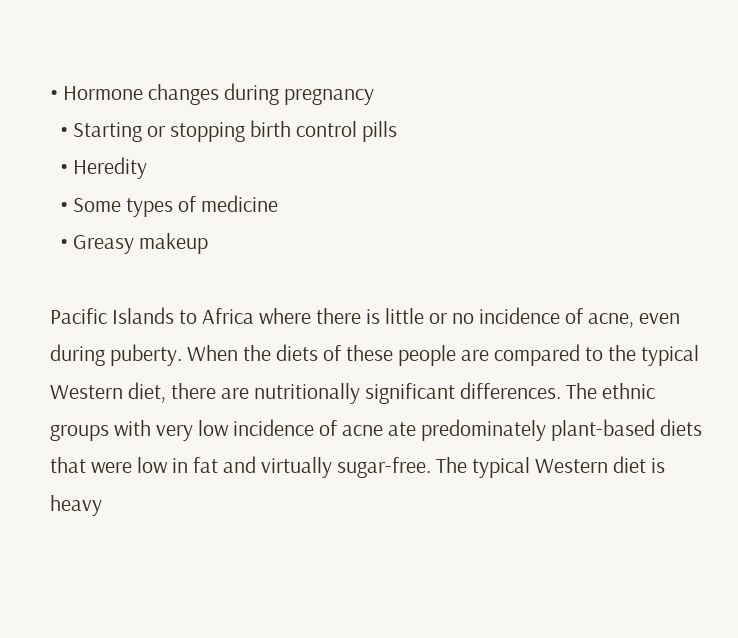• Hormone changes during pregnancy
  • Starting or stopping birth control pills
  • Heredity
  • Some types of medicine
  • Greasy makeup

Pacific Islands to Africa where there is little or no incidence of acne, even during puberty. When the diets of these people are compared to the typical Western diet, there are nutritionally significant differences. The ethnic groups with very low incidence of acne ate predominately plant-based diets that were low in fat and virtually sugar-free. The typical Western diet is heavy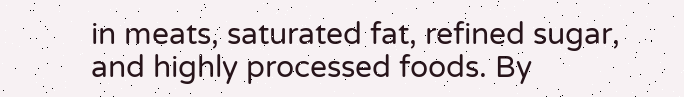in meats, saturated fat, refined sugar, and highly processed foods. By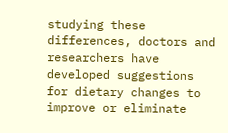studying these differences, doctors and researchers have developed suggestions for dietary changes to improve or eliminate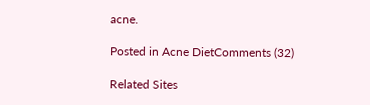acne.

Posted in Acne DietComments (32)

Related Sites